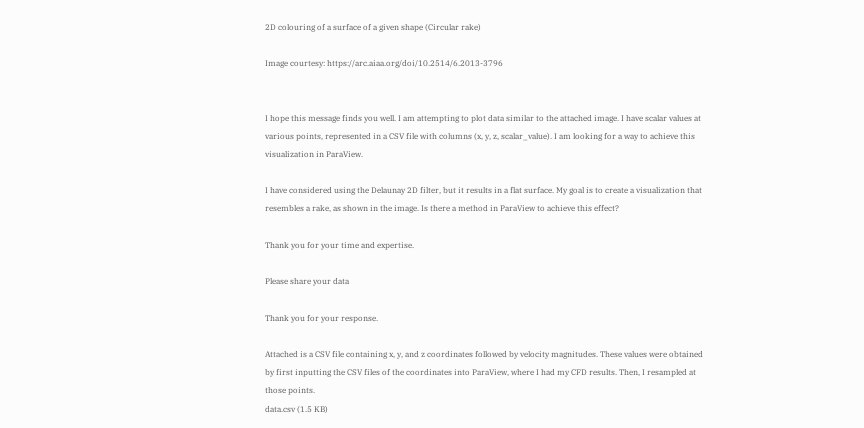2D colouring of a surface of a given shape (Circular rake)

Image courtesy: https://arc.aiaa.org/doi/10.2514/6.2013-3796


I hope this message finds you well. I am attempting to plot data similar to the attached image. I have scalar values at various points, represented in a CSV file with columns (x, y, z, scalar_value). I am looking for a way to achieve this visualization in ParaView.

I have considered using the Delaunay 2D filter, but it results in a flat surface. My goal is to create a visualization that resembles a rake, as shown in the image. Is there a method in ParaView to achieve this effect?

Thank you for your time and expertise.

Please share your data

Thank you for your response.

Attached is a CSV file containing x, y, and z coordinates followed by velocity magnitudes. These values were obtained by first inputting the CSV files of the coordinates into ParaView, where I had my CFD results. Then, I resampled at those points.
data.csv (1.5 KB)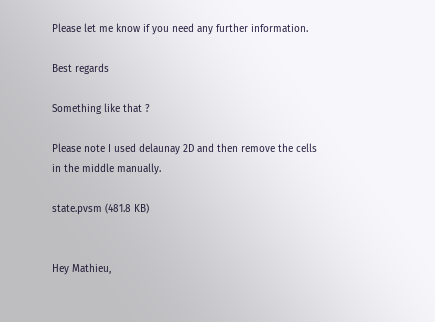Please let me know if you need any further information.

Best regards

Something like that ?

Please note I used delaunay 2D and then remove the cells in the middle manually.

state.pvsm (481.8 KB)


Hey Mathieu,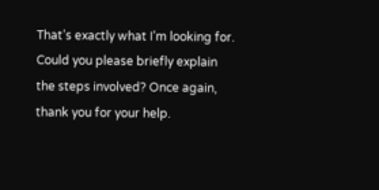That’s exactly what I’m looking for. Could you please briefly explain the steps involved? Once again, thank you for your help.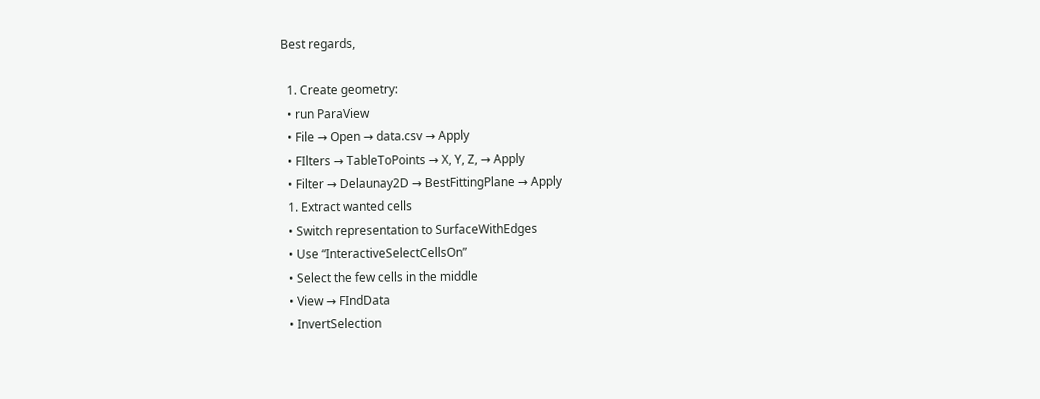Best regards,

  1. Create geometry:
  • run ParaView
  • File → Open → data.csv → Apply
  • FIlters → TableToPoints → X, Y, Z, → Apply
  • Filter → Delaunay2D → BestFittingPlane → Apply
  1. Extract wanted cells
  • Switch representation to SurfaceWithEdges
  • Use “InteractiveSelectCellsOn”
  • Select the few cells in the middle
  • View → FIndData
  • InvertSelection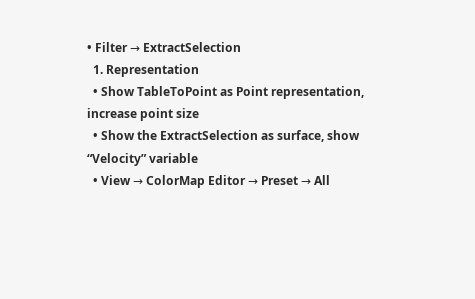• Filter → ExtractSelection
  1. Representation
  • Show TableToPoint as Point representation, increase point size
  • Show the ExtractSelection as surface, show “Velocity” variable
  • View → ColorMap Editor → Preset → All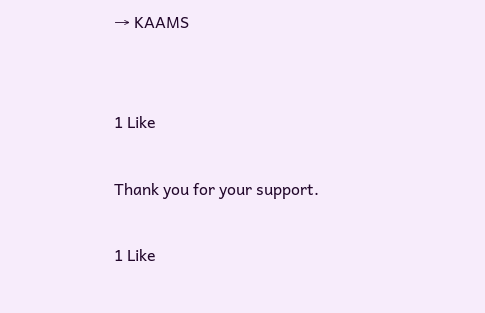→ KAAMS


1 Like

Thank you for your support.

1 Like